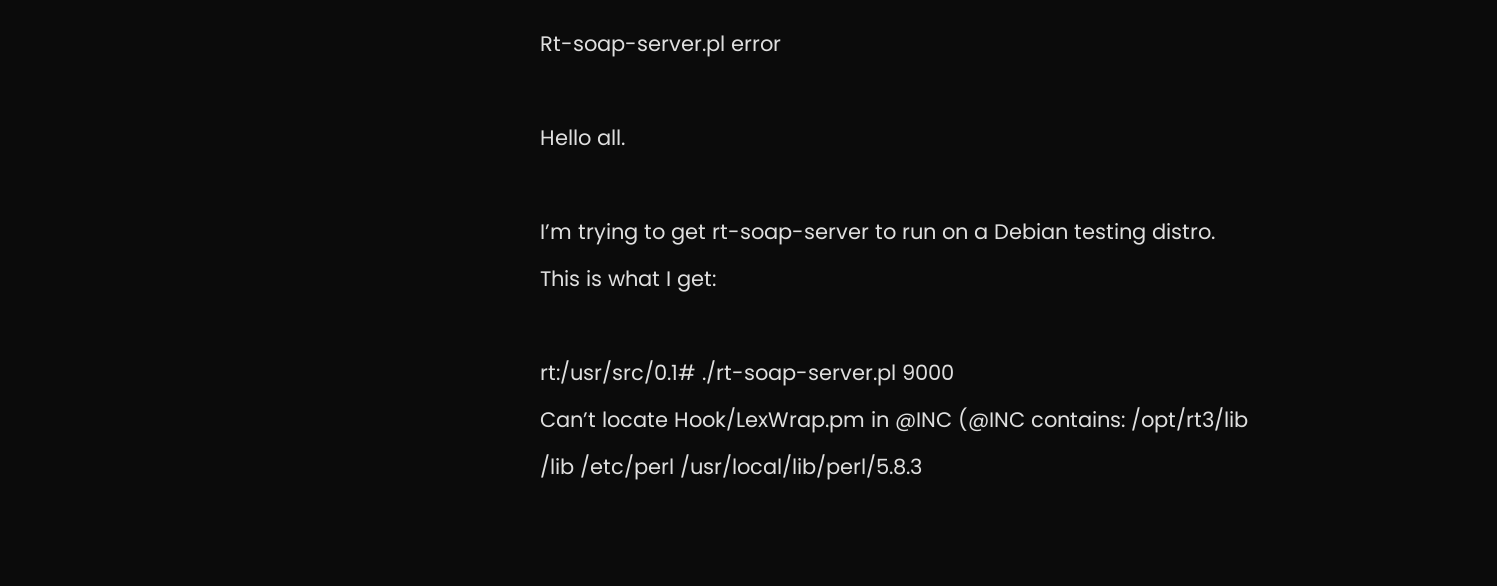Rt-soap-server.pl error

Hello all.

I’m trying to get rt-soap-server to run on a Debian testing distro.
This is what I get:

rt:/usr/src/0.1# ./rt-soap-server.pl 9000
Can’t locate Hook/LexWrap.pm in @INC (@INC contains: /opt/rt3/lib
/lib /etc/perl /usr/local/lib/perl/5.8.3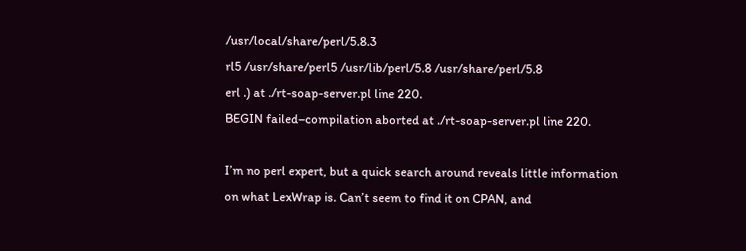/usr/local/share/perl/5.8.3
rl5 /usr/share/perl5 /usr/lib/perl/5.8 /usr/share/perl/5.8
erl .) at ./rt-soap-server.pl line 220.
BEGIN failed–compilation aborted at ./rt-soap-server.pl line 220.

I’m no perl expert, but a quick search around reveals little information
on what LexWrap is. Can’t seem to find it on CPAN, and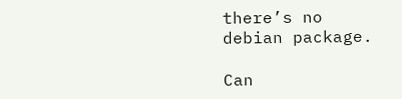there’s no
debian package.

Can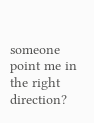someone point me in the right direction?